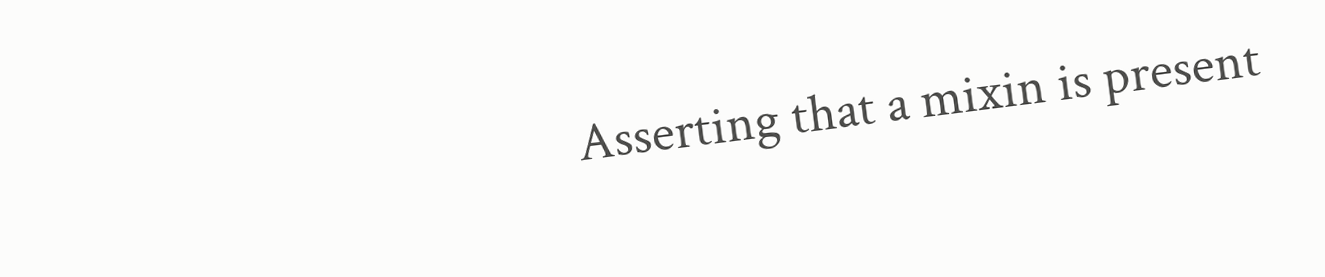Asserting that a mixin is present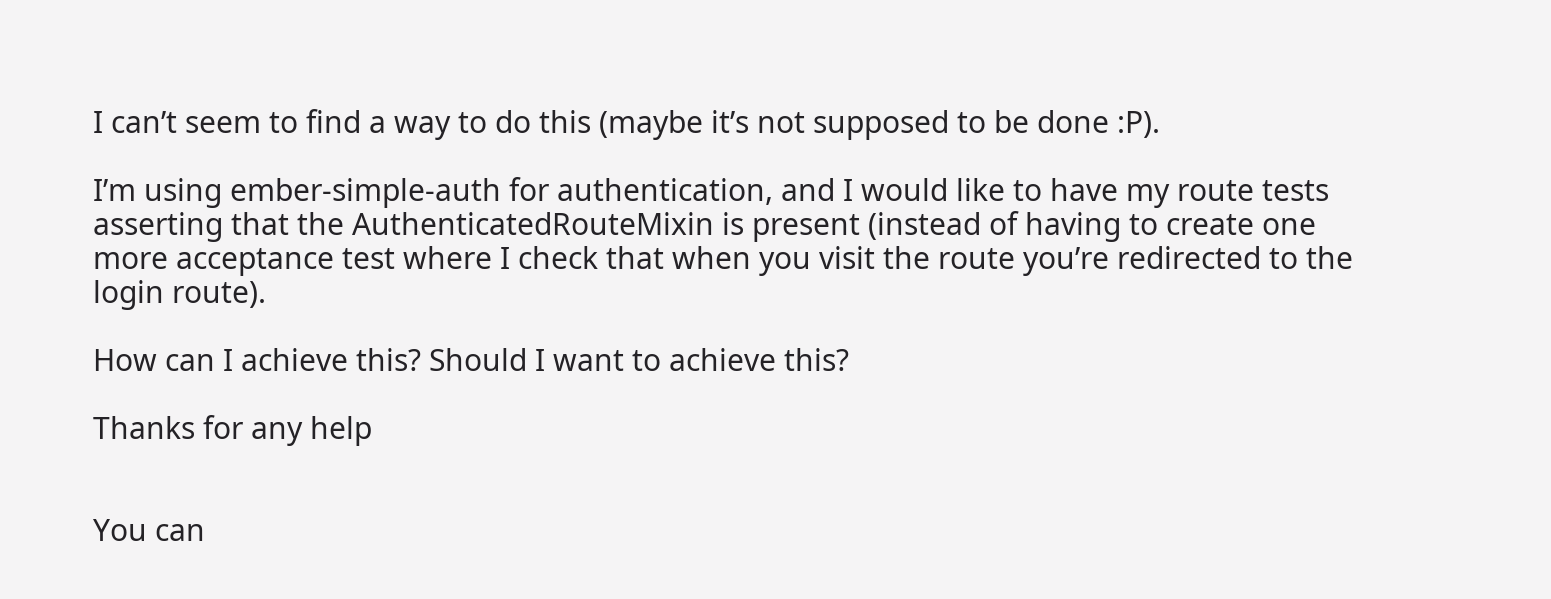I can’t seem to find a way to do this (maybe it’s not supposed to be done :P).

I’m using ember-simple-auth for authentication, and I would like to have my route tests asserting that the AuthenticatedRouteMixin is present (instead of having to create one more acceptance test where I check that when you visit the route you’re redirected to the login route).

How can I achieve this? Should I want to achieve this?

Thanks for any help


You can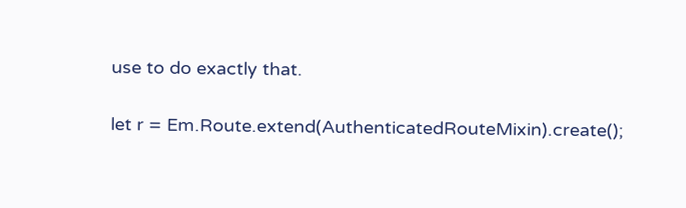use to do exactly that.

let r = Em.Route.extend(AuthenticatedRouteMixin).create();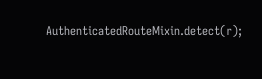AuthenticatedRouteMixin.detect(r);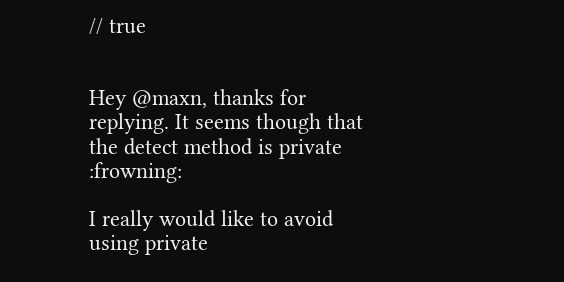// true


Hey @maxn, thanks for replying. It seems though that the detect method is private :frowning:

I really would like to avoid using private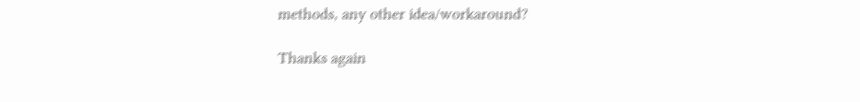methods, any other idea/workaround?

Thanks again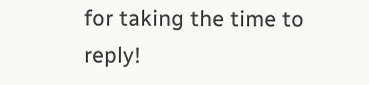for taking the time to reply!